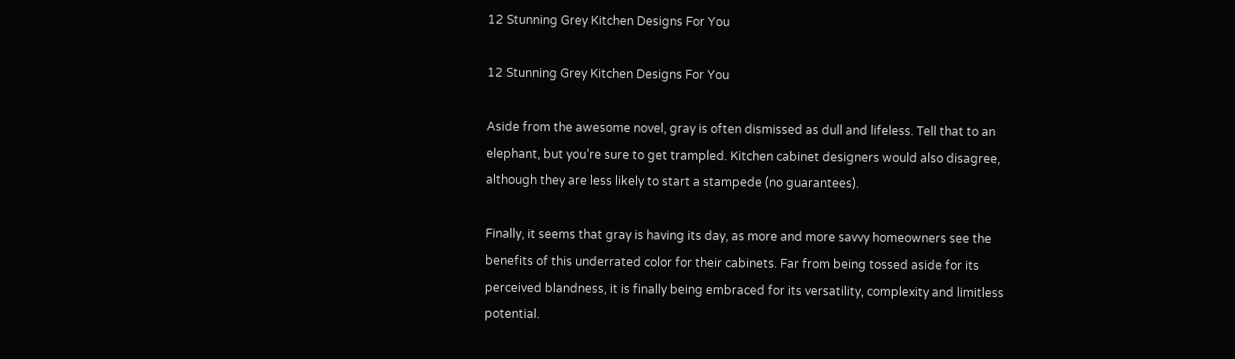12 Stunning Grey Kitchen Designs For You

12 Stunning Grey Kitchen Designs For You

Aside from the awesome novel, gray is often dismissed as dull and lifeless. Tell that to an elephant, but you’re sure to get trampled. Kitchen cabinet designers would also disagree, although they are less likely to start a stampede (no guarantees).

Finally, it seems that gray is having its day, as more and more savvy homeowners see the benefits of this underrated color for their cabinets. Far from being tossed aside for its perceived blandness, it is finally being embraced for its versatility, complexity and limitless potential.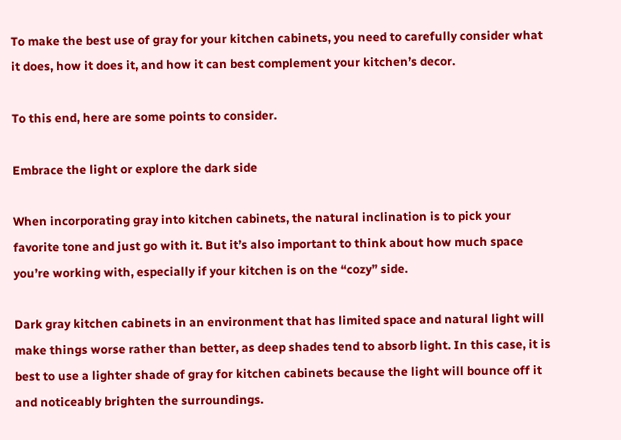To make the best use of gray for your kitchen cabinets, you need to carefully consider what it does, how it does it, and how it can best complement your kitchen’s decor.

To this end, here are some points to consider.

Embrace the light or explore the dark side

When incorporating gray into kitchen cabinets, the natural inclination is to pick your favorite tone and just go with it. But it’s also important to think about how much space you’re working with, especially if your kitchen is on the “cozy” side.

Dark gray kitchen cabinets in an environment that has limited space and natural light will make things worse rather than better, as deep shades tend to absorb light. In this case, it is best to use a lighter shade of gray for kitchen cabinets because the light will bounce off it and noticeably brighten the surroundings.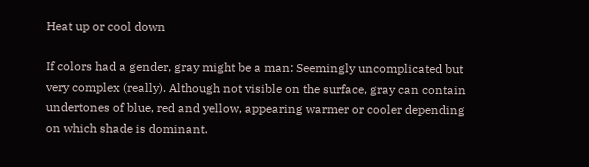Heat up or cool down

If colors had a gender, gray might be a man: Seemingly uncomplicated but very complex (really). Although not visible on the surface, gray can contain undertones of blue, red and yellow, appearing warmer or cooler depending on which shade is dominant.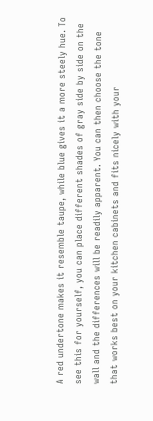A red undertone makes it resemble taupe, while blue gives it a more steely hue. To see this for yourself, you can place different shades of gray side by side on the wall and the differences will be readily apparent. You can then choose the tone that works best on your kitchen cabinets and fits nicely with your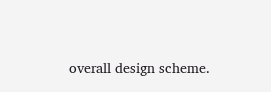overall design scheme.